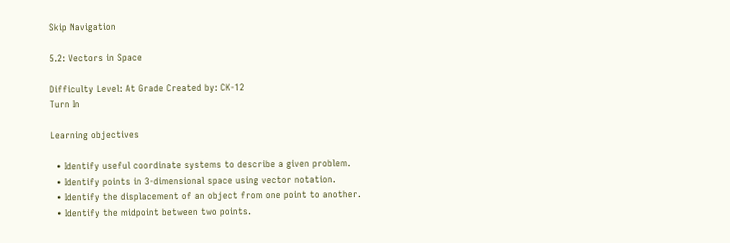Skip Navigation

5.2: Vectors in Space

Difficulty Level: At Grade Created by: CK-12
Turn In

Learning objectives

  • Identify useful coordinate systems to describe a given problem.
  • Identify points in 3-dimensional space using vector notation.
  • Identify the displacement of an object from one point to another.
  • Identify the midpoint between two points.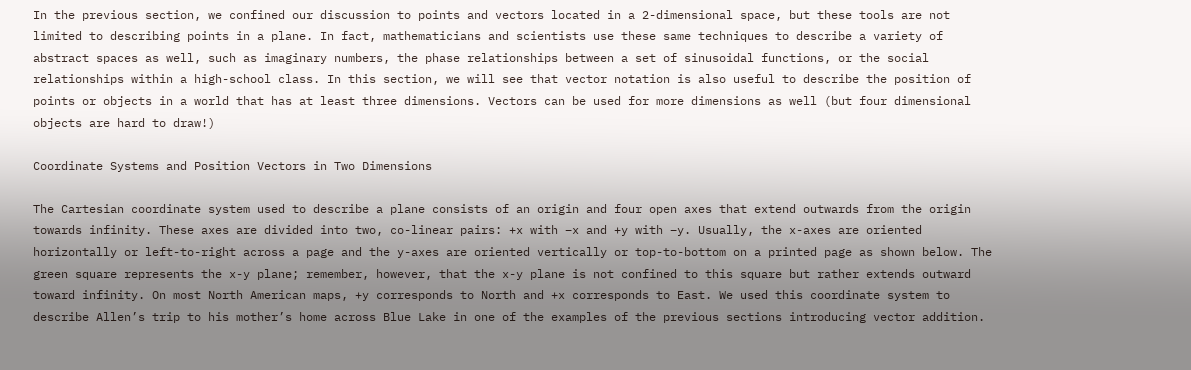In the previous section, we confined our discussion to points and vectors located in a 2-dimensional space, but these tools are not limited to describing points in a plane. In fact, mathematicians and scientists use these same techniques to describe a variety of abstract spaces as well, such as imaginary numbers, the phase relationships between a set of sinusoidal functions, or the social relationships within a high-school class. In this section, we will see that vector notation is also useful to describe the position of points or objects in a world that has at least three dimensions. Vectors can be used for more dimensions as well (but four dimensional objects are hard to draw!)

Coordinate Systems and Position Vectors in Two Dimensions

The Cartesian coordinate system used to describe a plane consists of an origin and four open axes that extend outwards from the origin towards infinity. These axes are divided into two, co-linear pairs: +x with –x and +y with –y. Usually, the x-axes are oriented horizontally or left-to-right across a page and the y-axes are oriented vertically or top-to-bottom on a printed page as shown below. The green square represents the x-y plane; remember, however, that the x-y plane is not confined to this square but rather extends outward toward infinity. On most North American maps, +y corresponds to North and +x corresponds to East. We used this coordinate system to describe Allen’s trip to his mother’s home across Blue Lake in one of the examples of the previous sections introducing vector addition.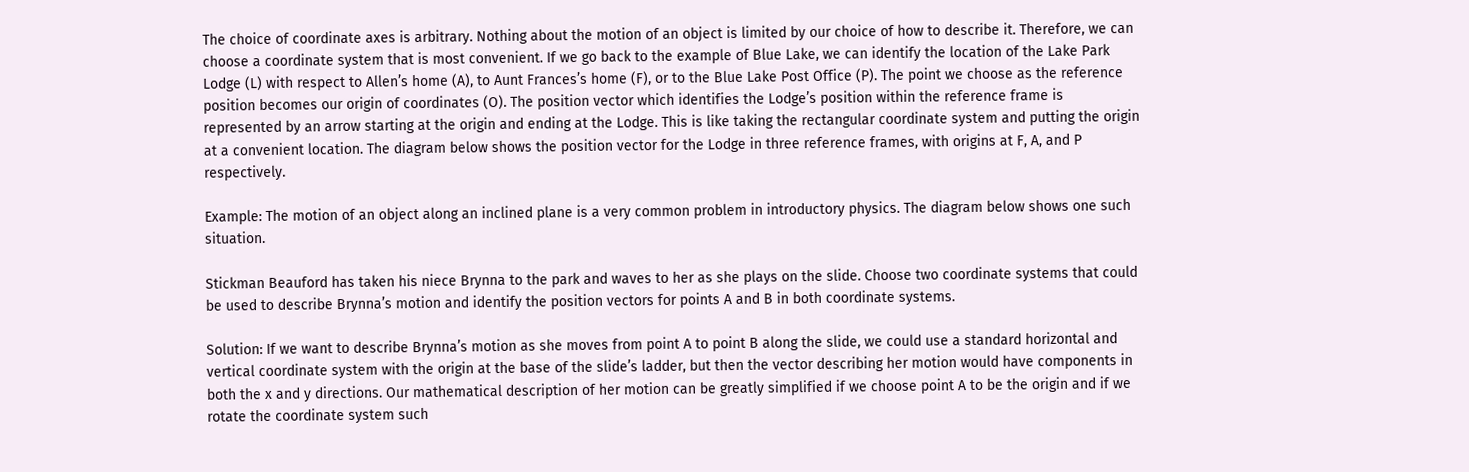The choice of coordinate axes is arbitrary. Nothing about the motion of an object is limited by our choice of how to describe it. Therefore, we can choose a coordinate system that is most convenient. If we go back to the example of Blue Lake, we can identify the location of the Lake Park Lodge (L) with respect to Allen’s home (A), to Aunt Frances’s home (F), or to the Blue Lake Post Office (P). The point we choose as the reference position becomes our origin of coordinates (O). The position vector which identifies the Lodge’s position within the reference frame is represented by an arrow starting at the origin and ending at the Lodge. This is like taking the rectangular coordinate system and putting the origin at a convenient location. The diagram below shows the position vector for the Lodge in three reference frames, with origins at F, A, and P respectively.

Example: The motion of an object along an inclined plane is a very common problem in introductory physics. The diagram below shows one such situation.

Stickman Beauford has taken his niece Brynna to the park and waves to her as she plays on the slide. Choose two coordinate systems that could be used to describe Brynna’s motion and identify the position vectors for points A and B in both coordinate systems.

Solution: If we want to describe Brynna’s motion as she moves from point A to point B along the slide, we could use a standard horizontal and vertical coordinate system with the origin at the base of the slide’s ladder, but then the vector describing her motion would have components in both the x and y directions. Our mathematical description of her motion can be greatly simplified if we choose point A to be the origin and if we rotate the coordinate system such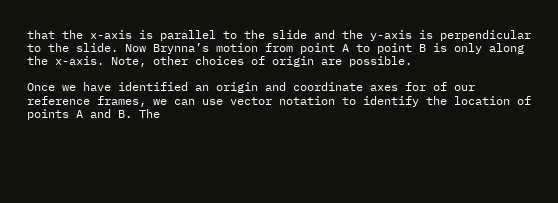that the x-axis is parallel to the slide and the y-axis is perpendicular to the slide. Now Brynna’s motion from point A to point B is only along the x-axis. Note, other choices of origin are possible.

Once we have identified an origin and coordinate axes for of our reference frames, we can use vector notation to identify the location of points A and B. The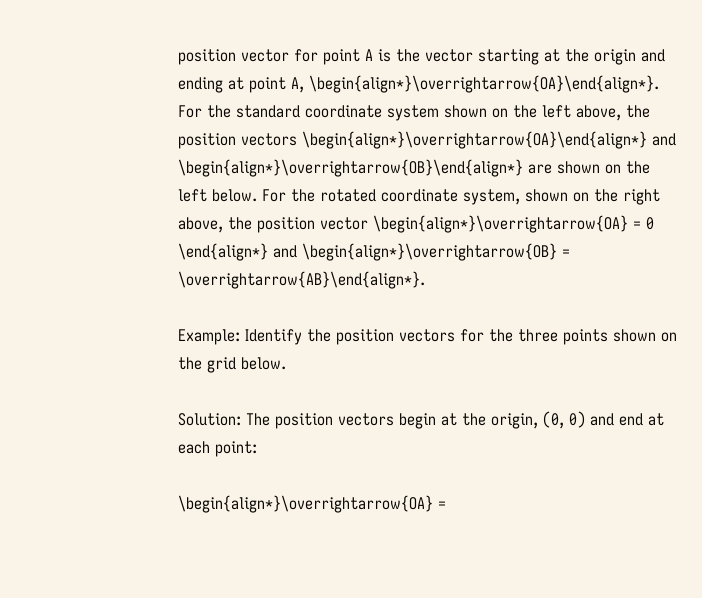position vector for point A is the vector starting at the origin and ending at point A, \begin{align*}\overrightarrow{OA}\end{align*}. For the standard coordinate system shown on the left above, the position vectors \begin{align*}\overrightarrow{OA}\end{align*} and \begin{align*}\overrightarrow{OB}\end{align*} are shown on the left below. For the rotated coordinate system, shown on the right above, the position vector \begin{align*}\overrightarrow{OA} = 0 \end{align*} and \begin{align*}\overrightarrow{OB} = \overrightarrow{AB}\end{align*}.

Example: Identify the position vectors for the three points shown on the grid below.

Solution: The position vectors begin at the origin, (0, 0) and end at each point:

\begin{align*}\overrightarrow{OA} =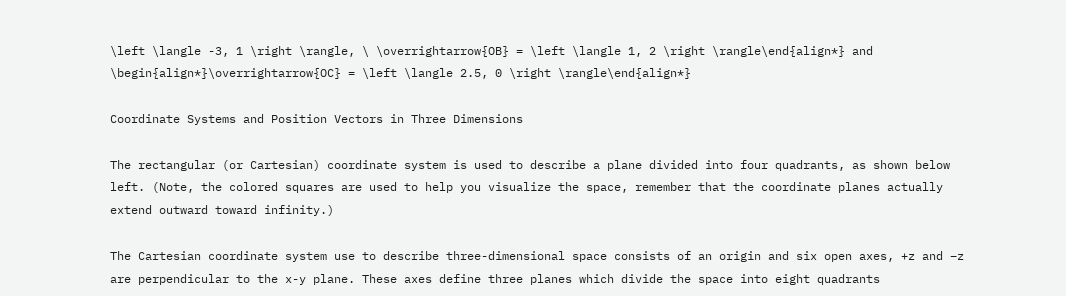\left \langle -3, 1 \right \rangle, \ \overrightarrow{OB} = \left \langle 1, 2 \right \rangle\end{align*} and \begin{align*}\overrightarrow{OC} = \left \langle 2.5, 0 \right \rangle\end{align*}

Coordinate Systems and Position Vectors in Three Dimensions

The rectangular (or Cartesian) coordinate system is used to describe a plane divided into four quadrants, as shown below left. (Note, the colored squares are used to help you visualize the space, remember that the coordinate planes actually extend outward toward infinity.)

The Cartesian coordinate system use to describe three-dimensional space consists of an origin and six open axes, +z and –z are perpendicular to the x-y plane. These axes define three planes which divide the space into eight quadrants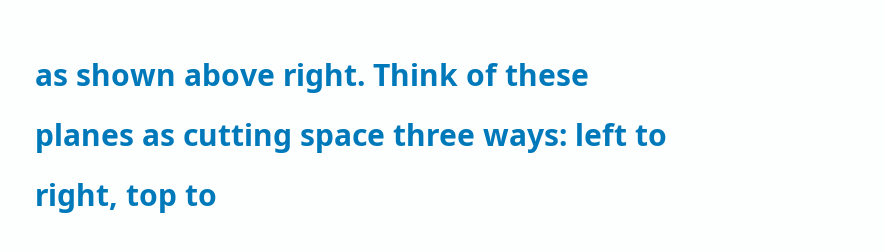as shown above right. Think of these planes as cutting space three ways: left to right, top to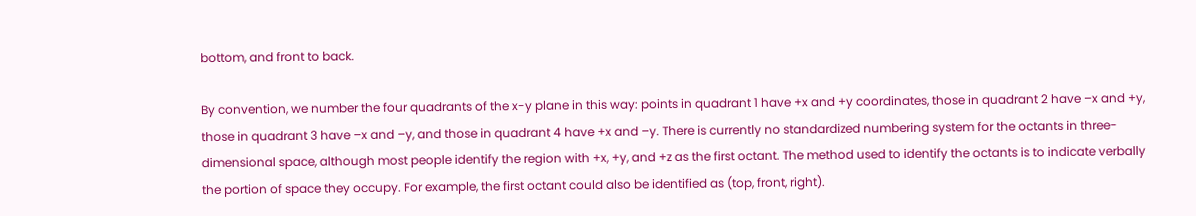bottom, and front to back.

By convention, we number the four quadrants of the x-y plane in this way: points in quadrant 1 have +x and +y coordinates, those in quadrant 2 have –x and +y, those in quadrant 3 have –x and –y, and those in quadrant 4 have +x and –y. There is currently no standardized numbering system for the octants in three-dimensional space, although most people identify the region with +x, +y, and +z as the first octant. The method used to identify the octants is to indicate verbally the portion of space they occupy. For example, the first octant could also be identified as (top, front, right).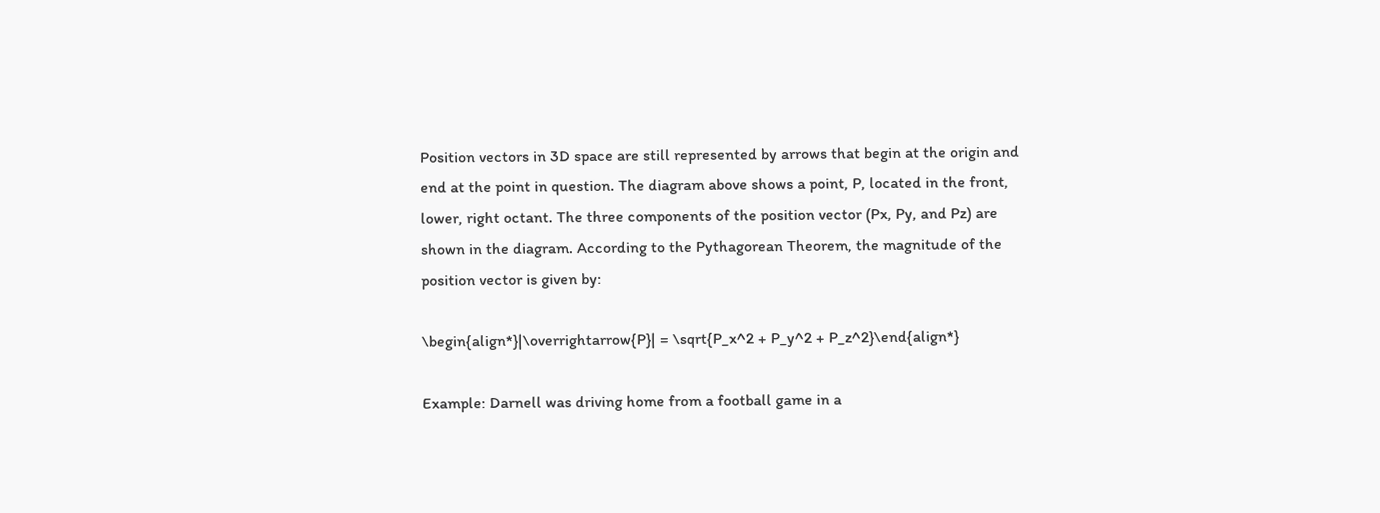Position vectors in 3D space are still represented by arrows that begin at the origin and end at the point in question. The diagram above shows a point, P, located in the front, lower, right octant. The three components of the position vector (Px, Py, and Pz) are shown in the diagram. According to the Pythagorean Theorem, the magnitude of the position vector is given by:

\begin{align*}|\overrightarrow{P}| = \sqrt{P_x^2 + P_y^2 + P_z^2}\end{align*}

Example: Darnell was driving home from a football game in a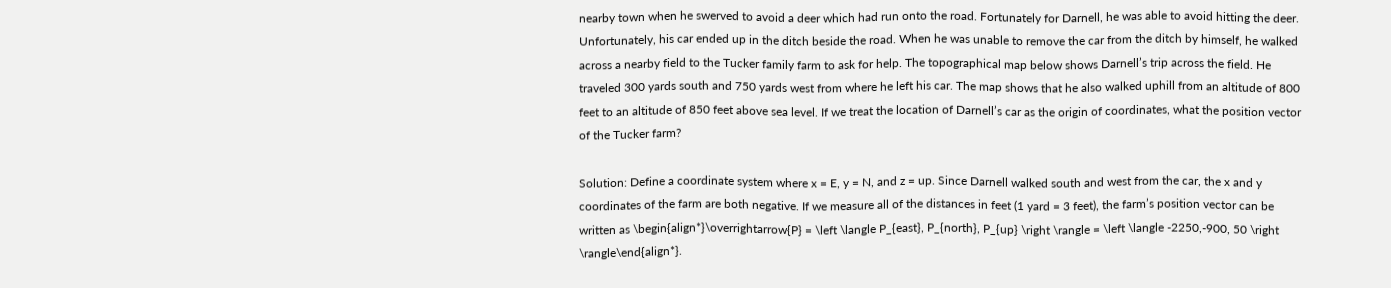nearby town when he swerved to avoid a deer which had run onto the road. Fortunately for Darnell, he was able to avoid hitting the deer. Unfortunately, his car ended up in the ditch beside the road. When he was unable to remove the car from the ditch by himself, he walked across a nearby field to the Tucker family farm to ask for help. The topographical map below shows Darnell’s trip across the field. He traveled 300 yards south and 750 yards west from where he left his car. The map shows that he also walked uphill from an altitude of 800 feet to an altitude of 850 feet above sea level. If we treat the location of Darnell’s car as the origin of coordinates, what the position vector of the Tucker farm?

Solution: Define a coordinate system where x = E, y = N, and z = up. Since Darnell walked south and west from the car, the x and y coordinates of the farm are both negative. If we measure all of the distances in feet (1 yard = 3 feet), the farm’s position vector can be written as \begin{align*}\overrightarrow{P} = \left \langle P_{east}, P_{north}, P_{up} \right \rangle = \left \langle -2250,-900, 50 \right \rangle\end{align*}.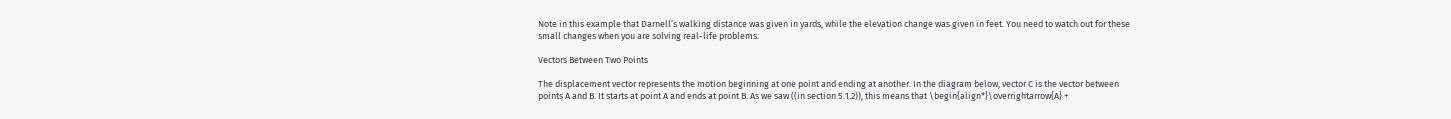Note in this example that Darnell’s walking distance was given in yards, while the elevation change was given in feet. You need to watch out for these small changes when you are solving real-life problems.

Vectors Between Two Points

The displacement vector represents the motion beginning at one point and ending at another. In the diagram below, vector C is the vector between points A and B. It starts at point A and ends at point B. As we saw ((in section 5.1.2)), this means that \begin{align*}\overrightarrow{A} +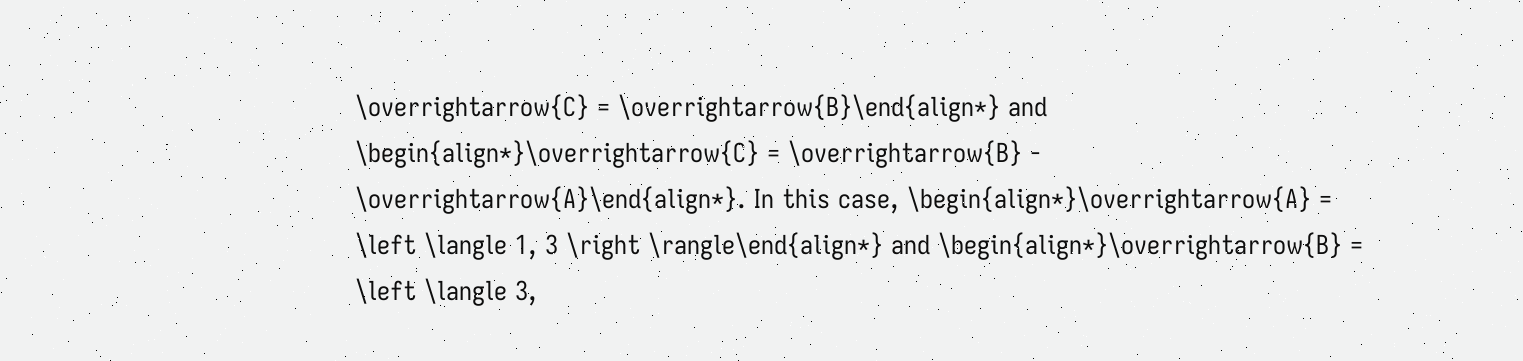\overrightarrow{C} = \overrightarrow{B}\end{align*} and \begin{align*}\overrightarrow{C} = \overrightarrow{B} - \overrightarrow{A}\end{align*}. In this case, \begin{align*}\overrightarrow{A} = \left \langle 1, 3 \right \rangle\end{align*} and \begin{align*}\overrightarrow{B} = \left \langle 3,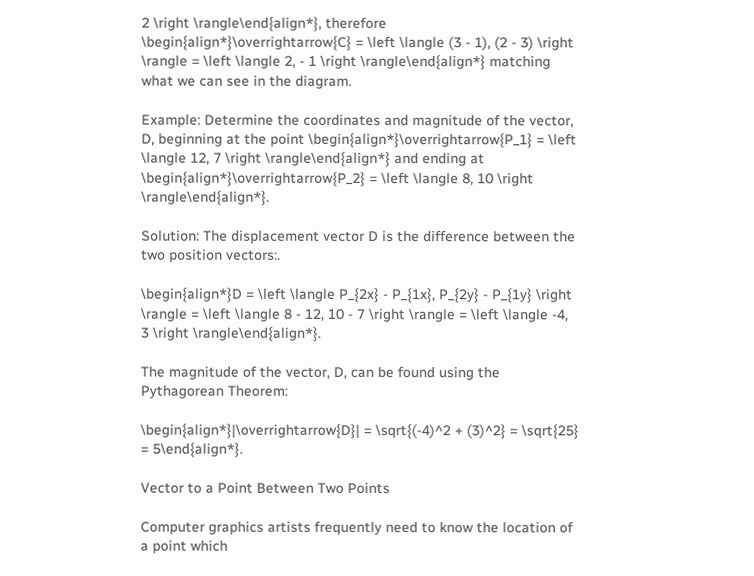2 \right \rangle\end{align*}, therefore \begin{align*}\overrightarrow{C} = \left \langle (3 - 1), (2 - 3) \right \rangle = \left \langle 2, - 1 \right \rangle\end{align*} matching what we can see in the diagram.

Example: Determine the coordinates and magnitude of the vector, D, beginning at the point \begin{align*}\overrightarrow{P_1} = \left \langle 12, 7 \right \rangle\end{align*} and ending at \begin{align*}\overrightarrow{P_2} = \left \langle 8, 10 \right \rangle\end{align*}.

Solution: The displacement vector D is the difference between the two position vectors:.

\begin{align*}D = \left \langle P_{2x} - P_{1x}, P_{2y} - P_{1y} \right \rangle = \left \langle 8 - 12, 10 - 7 \right \rangle = \left \langle -4, 3 \right \rangle\end{align*}.

The magnitude of the vector, D, can be found using the Pythagorean Theorem:

\begin{align*}|\overrightarrow{D}| = \sqrt{(-4)^2 + (3)^2} = \sqrt{25} = 5\end{align*}.

Vector to a Point Between Two Points

Computer graphics artists frequently need to know the location of a point which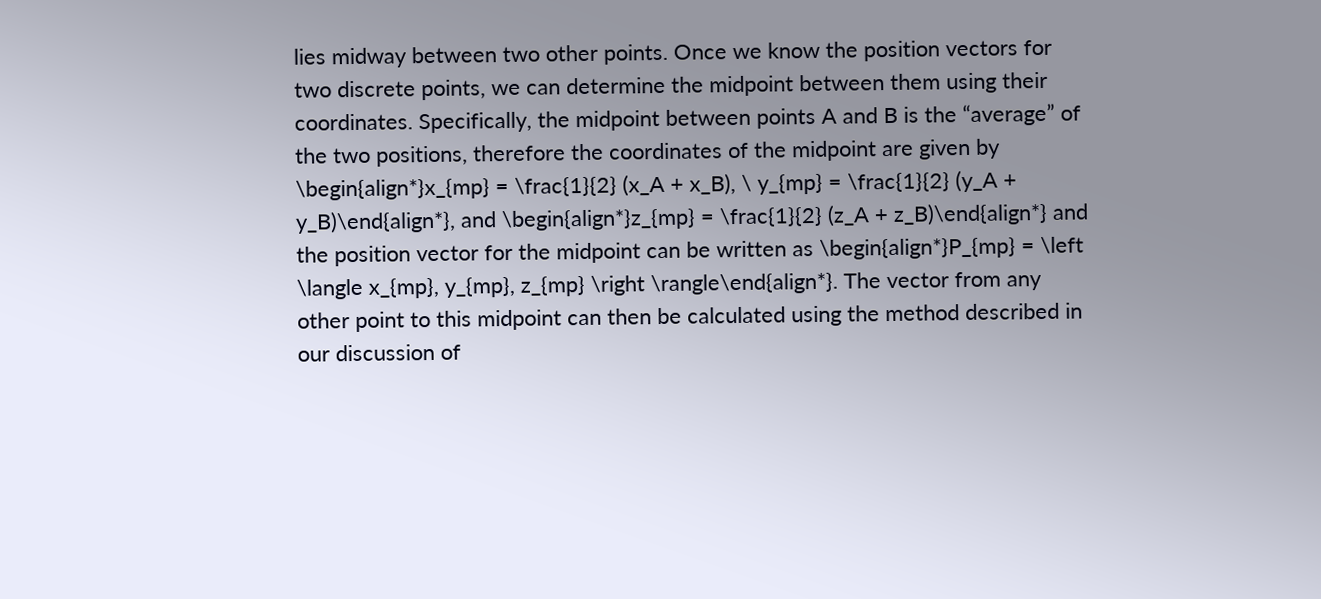lies midway between two other points. Once we know the position vectors for two discrete points, we can determine the midpoint between them using their coordinates. Specifically, the midpoint between points A and B is the “average” of the two positions, therefore the coordinates of the midpoint are given by \begin{align*}x_{mp} = \frac{1}{2} (x_A + x_B), \ y_{mp} = \frac{1}{2} (y_A + y_B)\end{align*}, and \begin{align*}z_{mp} = \frac{1}{2} (z_A + z_B)\end{align*} and the position vector for the midpoint can be written as \begin{align*}P_{mp} = \left \langle x_{mp}, y_{mp}, z_{mp} \right \rangle\end{align*}. The vector from any other point to this midpoint can then be calculated using the method described in our discussion of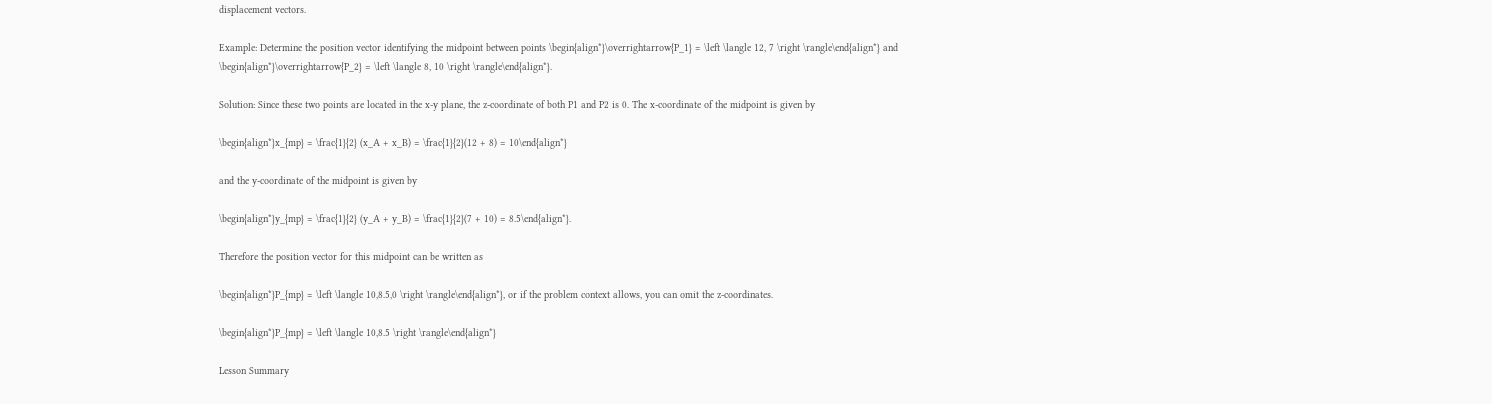displacement vectors.

Example: Determine the position vector identifying the midpoint between points \begin{align*}\overrightarrow{P_1} = \left \langle 12, 7 \right \rangle\end{align*} and \begin{align*}\overrightarrow{P_2} = \left \langle 8, 10 \right \rangle\end{align*}.

Solution: Since these two points are located in the x-y plane, the z-coordinate of both P1 and P2 is 0. The x-coordinate of the midpoint is given by

\begin{align*}x_{mp} = \frac{1}{2} (x_A + x_B) = \frac{1}{2}(12 + 8) = 10\end{align*}

and the y-coordinate of the midpoint is given by

\begin{align*}y_{mp} = \frac{1}{2} (y_A + y_B) = \frac{1}{2}(7 + 10) = 8.5\end{align*}.

Therefore the position vector for this midpoint can be written as

\begin{align*}P_{mp} = \left \langle 10,8.5,0 \right \rangle\end{align*}, or if the problem context allows, you can omit the z-coordinates.

\begin{align*}P_{mp} = \left \langle 10,8.5 \right \rangle\end{align*}

Lesson Summary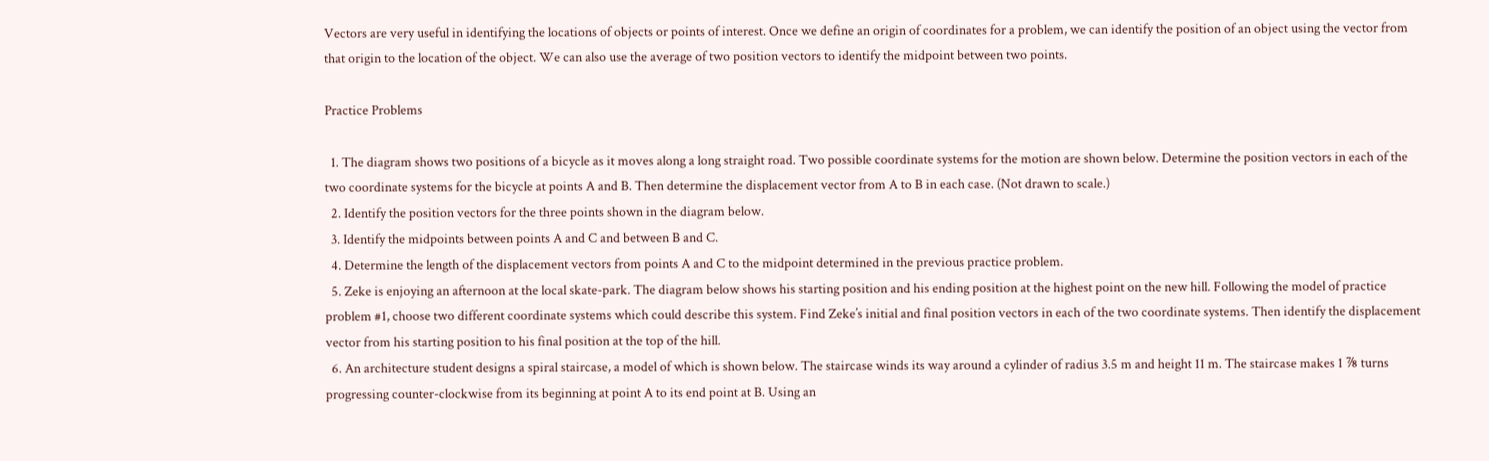Vectors are very useful in identifying the locations of objects or points of interest. Once we define an origin of coordinates for a problem, we can identify the position of an object using the vector from that origin to the location of the object. We can also use the average of two position vectors to identify the midpoint between two points.

Practice Problems

  1. The diagram shows two positions of a bicycle as it moves along a long straight road. Two possible coordinate systems for the motion are shown below. Determine the position vectors in each of the two coordinate systems for the bicycle at points A and B. Then determine the displacement vector from A to B in each case. (Not drawn to scale.)
  2. Identify the position vectors for the three points shown in the diagram below.
  3. Identify the midpoints between points A and C and between B and C.
  4. Determine the length of the displacement vectors from points A and C to the midpoint determined in the previous practice problem.
  5. Zeke is enjoying an afternoon at the local skate-park. The diagram below shows his starting position and his ending position at the highest point on the new hill. Following the model of practice problem #1, choose two different coordinate systems which could describe this system. Find Zeke’s initial and final position vectors in each of the two coordinate systems. Then identify the displacement vector from his starting position to his final position at the top of the hill.
  6. An architecture student designs a spiral staircase, a model of which is shown below. The staircase winds its way around a cylinder of radius 3.5 m and height 11 m. The staircase makes 1 ⅞ turns progressing counter-clockwise from its beginning at point A to its end point at B. Using an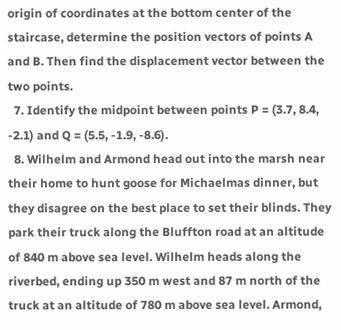origin of coordinates at the bottom center of the staircase, determine the position vectors of points A and B. Then find the displacement vector between the two points.
  7. Identify the midpoint between points P = (3.7, 8.4, -2.1) and Q = (5.5, -1.9, -8.6).
  8. Wilhelm and Armond head out into the marsh near their home to hunt goose for Michaelmas dinner, but they disagree on the best place to set their blinds. They park their truck along the Bluffton road at an altitude of 840 m above sea level. Wilhelm heads along the riverbed, ending up 350 m west and 87 m north of the truck at an altitude of 780 m above sea level. Armond,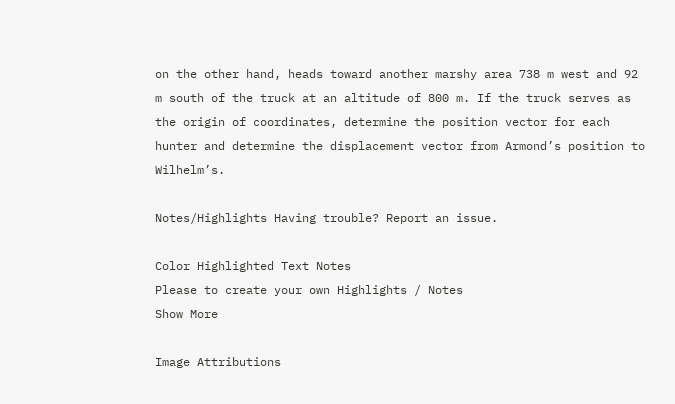on the other hand, heads toward another marshy area 738 m west and 92 m south of the truck at an altitude of 800 m. If the truck serves as the origin of coordinates, determine the position vector for each hunter and determine the displacement vector from Armond’s position to Wilhelm’s.

Notes/Highlights Having trouble? Report an issue.

Color Highlighted Text Notes
Please to create your own Highlights / Notes
Show More

Image Attributions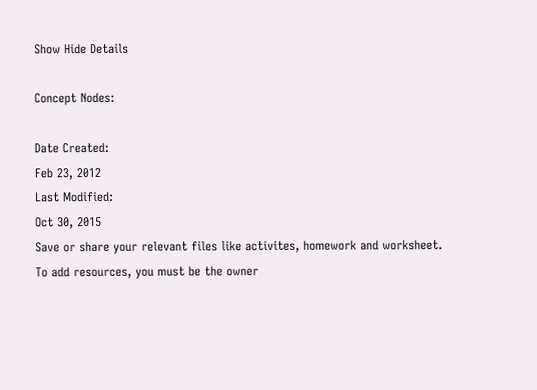Show Hide Details

Concept Nodes:

Date Created:
Feb 23, 2012
Last Modified:
Oct 30, 2015
Save or share your relevant files like activites, homework and worksheet.
To add resources, you must be the owner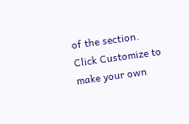of the section. Click Customize to make your own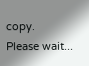copy.
Please wait...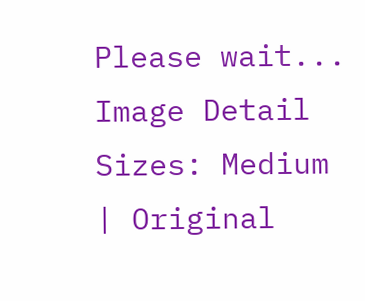Please wait...
Image Detail
Sizes: Medium | Original